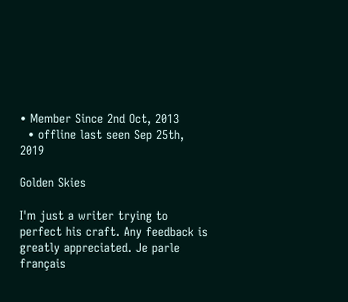• Member Since 2nd Oct, 2013
  • offline last seen Sep 25th, 2019

Golden Skies

I'm just a writer trying to perfect his craft. Any feedback is greatly appreciated. Je parle français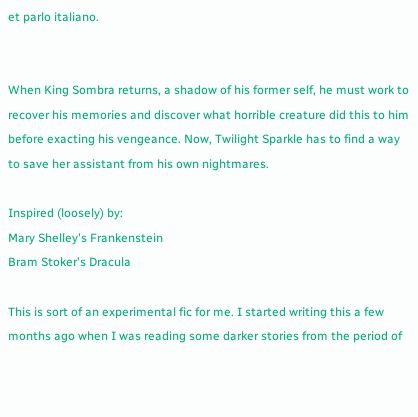et parlo italiano.


When King Sombra returns, a shadow of his former self, he must work to recover his memories and discover what horrible creature did this to him before exacting his vengeance. Now, Twilight Sparkle has to find a way to save her assistant from his own nightmares.

Inspired (loosely) by:
Mary Shelley's Frankenstein
Bram Stoker's Dracula

This is sort of an experimental fic for me. I started writing this a few months ago when I was reading some darker stories from the period of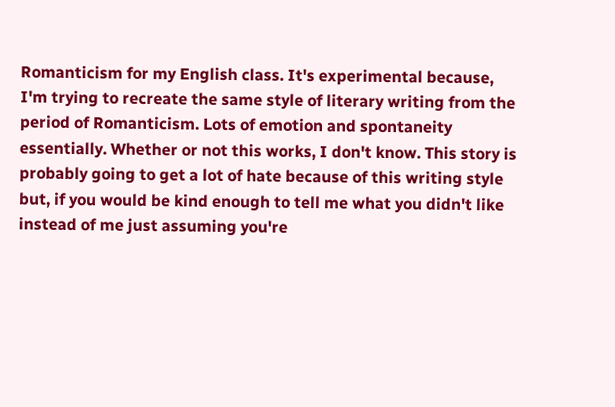Romanticism for my English class. It's experimental because, I'm trying to recreate the same style of literary writing from the period of Romanticism. Lots of emotion and spontaneity essentially. Whether or not this works, I don't know. This story is probably going to get a lot of hate because of this writing style but, if you would be kind enough to tell me what you didn't like instead of me just assuming you're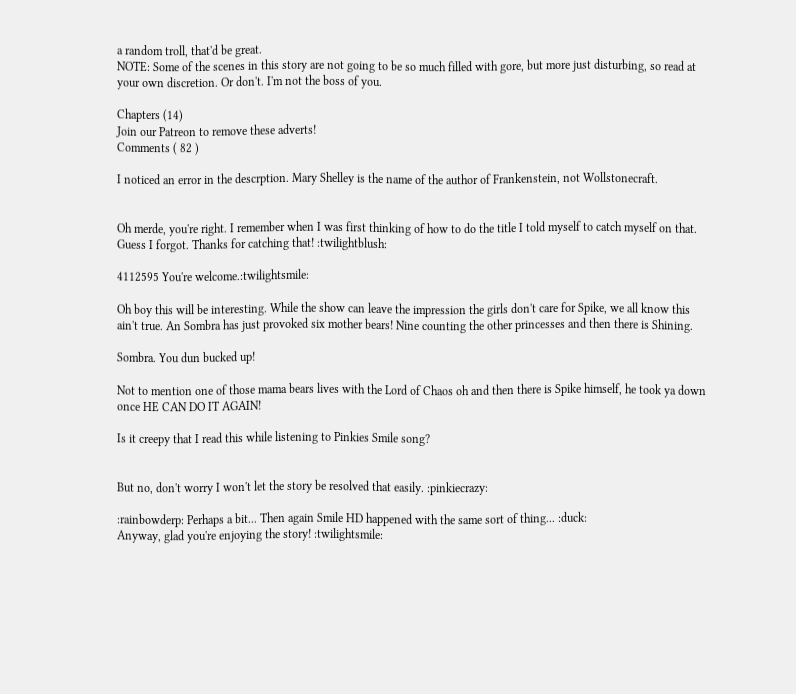a random troll, that'd be great.
NOTE: Some of the scenes in this story are not going to be so much filled with gore, but more just disturbing, so read at your own discretion. Or don't. I'm not the boss of you.

Chapters (14)
Join our Patreon to remove these adverts!
Comments ( 82 )

I noticed an error in the descrption. Mary Shelley is the name of the author of Frankenstein, not Wollstonecraft.


Oh merde, you're right. I remember when I was first thinking of how to do the title I told myself to catch myself on that. Guess I forgot. Thanks for catching that! :twilightblush:

4112595 You're welcome.:twilightsmile:

Oh boy this will be interesting. While the show can leave the impression the girls don't care for Spike, we all know this ain't true. An Sombra has just provoked six mother bears! Nine counting the other princesses and then there is Shining.

Sombra. You dun bucked up!

Not to mention one of those mama bears lives with the Lord of Chaos oh and then there is Spike himself, he took ya down once HE CAN DO IT AGAIN!

Is it creepy that I read this while listening to Pinkies Smile song?


But no, don't worry I won't let the story be resolved that easily. :pinkiecrazy:

:rainbowderp: Perhaps a bit... Then again Smile HD happened with the same sort of thing... :duck:
Anyway, glad you're enjoying the story! :twilightsmile: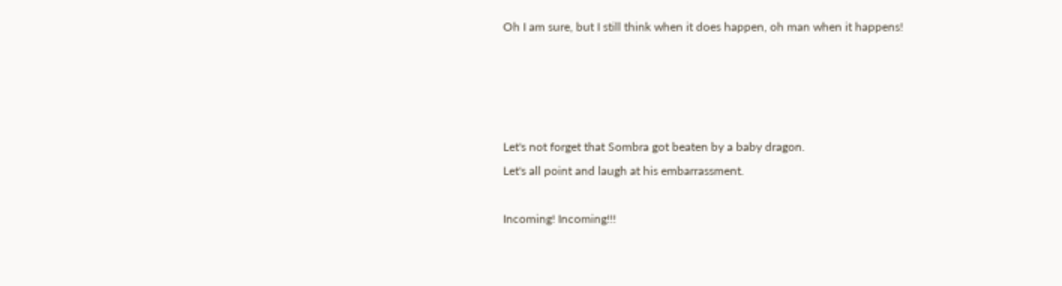Oh I am sure, but I still think when it does happen, oh man when it happens!




Let's not forget that Sombra got beaten by a baby dragon.
Let's all point and laugh at his embarrassment.

Incoming! Incoming!!!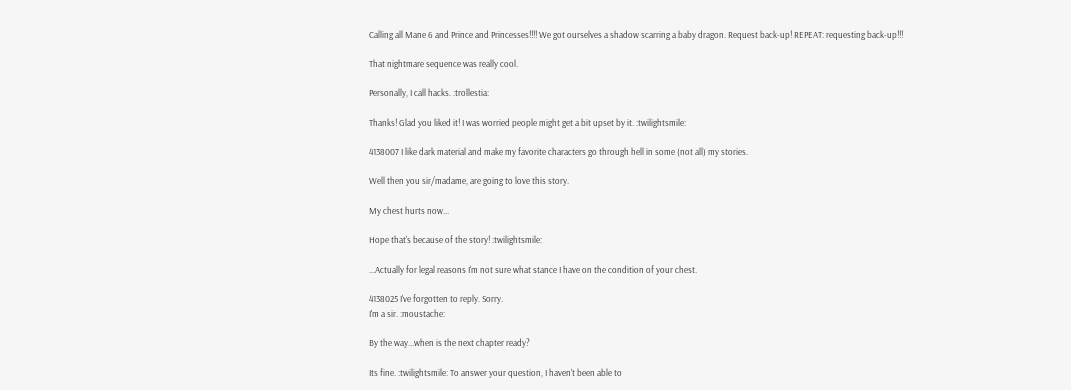Calling all Mane 6 and Prince and Princesses!!!! We got ourselves a shadow scarring a baby dragon. Request back-up! REPEAT: requesting back-up!!!

That nightmare sequence was really cool.

Personally, I call hacks. :trollestia:

Thanks! Glad you liked it! I was worried people might get a bit upset by it. :twilightsmile:

4138007 I like dark material and make my favorite characters go through hell in some (not all) my stories.

Well then you sir/madame, are going to love this story.

My chest hurts now...

Hope that's because of the story! :twilightsmile:

...Actually for legal reasons I'm not sure what stance I have on the condition of your chest.

4138025 I've forgotten to reply. Sorry.
I'm a sir. :moustache:

By the way...when is the next chapter ready?

Its fine. :twilightsmile: To answer your question, I haven't been able to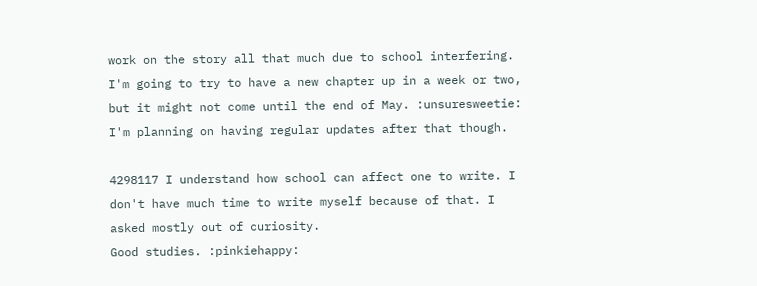work on the story all that much due to school interfering. I'm going to try to have a new chapter up in a week or two, but it might not come until the end of May. :unsuresweetie: I'm planning on having regular updates after that though.

4298117 I understand how school can affect one to write. I don't have much time to write myself because of that. I asked mostly out of curiosity.
Good studies. :pinkiehappy: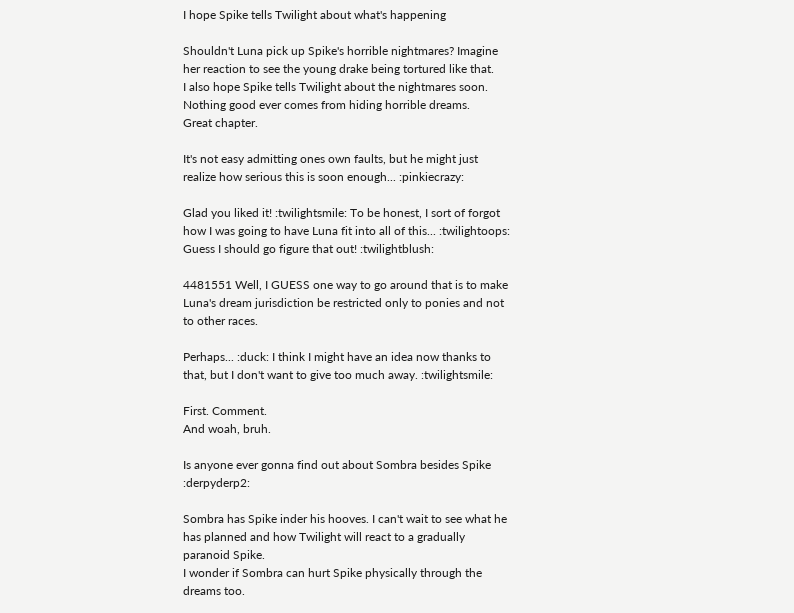I hope Spike tells Twilight about what's happening

Shouldn't Luna pick up Spike's horrible nightmares? Imagine her reaction to see the young drake being tortured like that.
I also hope Spike tells Twilight about the nightmares soon. Nothing good ever comes from hiding horrible dreams.
Great chapter.

It's not easy admitting ones own faults, but he might just realize how serious this is soon enough... :pinkiecrazy:

Glad you liked it! :twilightsmile: To be honest, I sort of forgot how I was going to have Luna fit into all of this... :twilightoops: Guess I should go figure that out! :twilightblush:

4481551 Well, I GUESS one way to go around that is to make Luna's dream jurisdiction be restricted only to ponies and not to other races.

Perhaps... :duck: I think I might have an idea now thanks to that, but I don't want to give too much away. :twilightsmile:

First. Comment.
And woah, bruh.

Is anyone ever gonna find out about Sombra besides Spike :derpyderp2:

Sombra has Spike inder his hooves. I can't wait to see what he has planned and how Twilight will react to a gradually paranoid Spike.
I wonder if Sombra can hurt Spike physically through the dreams too.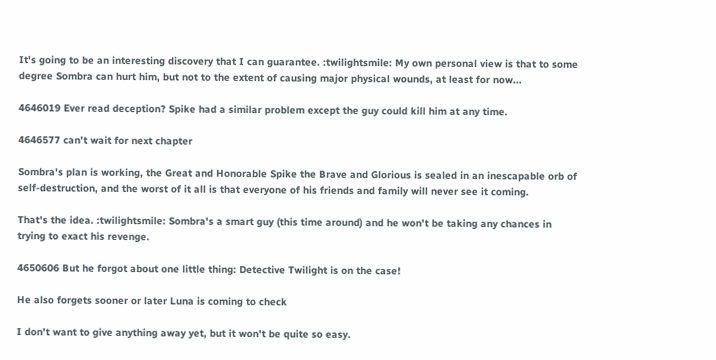It's going to be an interesting discovery that I can guarantee. :twilightsmile: My own personal view is that to some degree Sombra can hurt him, but not to the extent of causing major physical wounds, at least for now...

4646019 Ever read deception? Spike had a similar problem except the guy could kill him at any time.

4646577 can't wait for next chapter

Sombra's plan is working, the Great and Honorable Spike the Brave and Glorious is sealed in an inescapable orb of self-destruction, and the worst of it all is that everyone of his friends and family will never see it coming.

That's the idea. :twilightsmile: Sombra's a smart guy (this time around) and he won't be taking any chances in trying to exact his revenge.

4650606 But he forgot about one little thing: Detective Twilight is on the case!

He also forgets sooner or later Luna is coming to check

I don't want to give anything away yet, but it won't be quite so easy.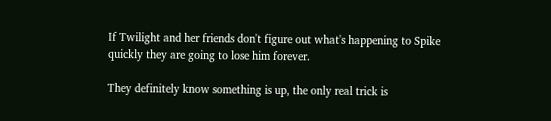If Twilight and her friends don't figure out what's happening to Spike quickly they are going to lose him forever.

They definitely know something is up, the only real trick is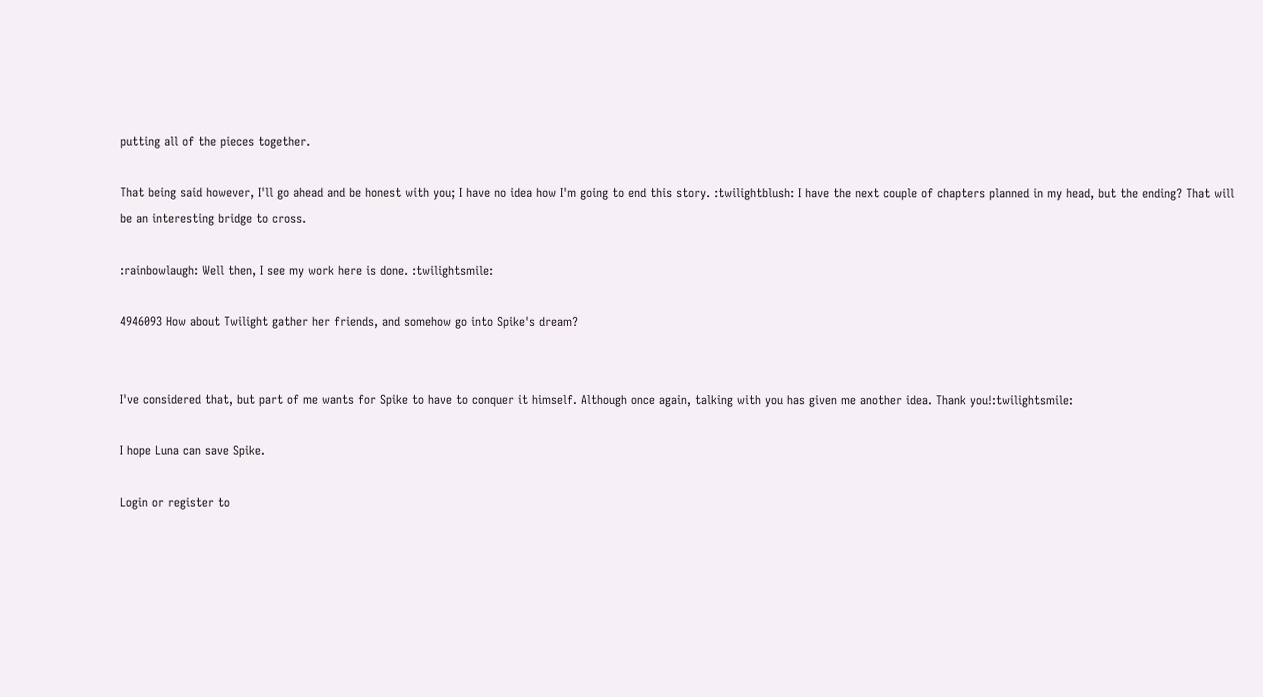putting all of the pieces together.

That being said however, I'll go ahead and be honest with you; I have no idea how I'm going to end this story. :twilightblush: I have the next couple of chapters planned in my head, but the ending? That will be an interesting bridge to cross.

:rainbowlaugh: Well then, I see my work here is done. :twilightsmile:

4946093 How about Twilight gather her friends, and somehow go into Spike's dream?


I've considered that, but part of me wants for Spike to have to conquer it himself. Although once again, talking with you has given me another idea. Thank you!:twilightsmile:

I hope Luna can save Spike.

Login or register to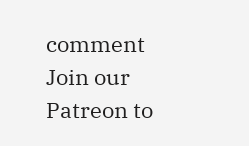comment
Join our Patreon to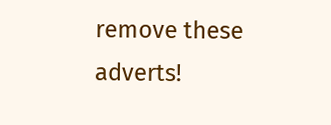remove these adverts!